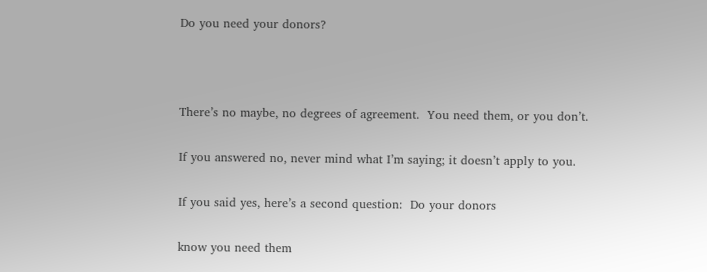Do you need your donors?



There’s no maybe, no degrees of agreement.  You need them, or you don’t.

If you answered no, never mind what I’m saying; it doesn’t apply to you.

If you said yes, here’s a second question:  Do your donors

know you need them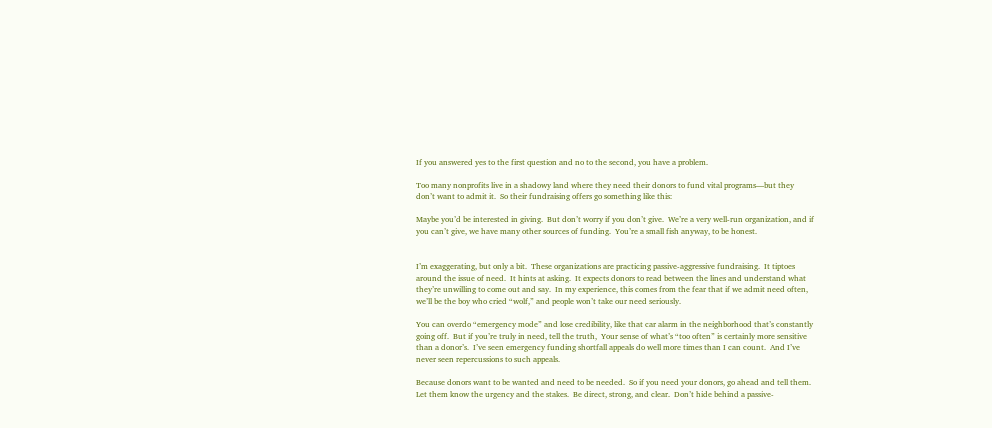If you answered yes to the first question and no to the second, you have a problem.

Too many nonprofits live in a shadowy land where they need their donors to fund vital programs—but they don’t want to admit it.  So their fundraising offers go something like this:

Maybe you’d be interested in giving.  But don’t worry if you don’t give.  We’re a very well-run organization, and if you can’t give, we have many other sources of funding.  You’re a small fish anyway, to be honest.


I’m exaggerating, but only a bit.  These organizations are practicing passive-aggressive fundraising.  It tiptoes around the issue of need.  It hints at asking.  It expects donors to read between the lines and understand what they’re unwilling to come out and say.  In my experience, this comes from the fear that if we admit need often, we’ll be the boy who cried “wolf,” and people won’t take our need seriously.

You can overdo “emergency mode” and lose credibility, like that car alarm in the neighborhood that’s constantly going off.  But if you’re truly in need, tell the truth,  Your sense of what’s “too often” is certainly more sensitive than a donor’s.  I’ve seen emergency funding shortfall appeals do well more times than I can count.  And I’ve never seen repercussions to such appeals.

Because donors want to be wanted and need to be needed.  So if you need your donors, go ahead and tell them.  Let them know the urgency and the stakes.  Be direct, strong, and clear.  Don’t hide behind a passive-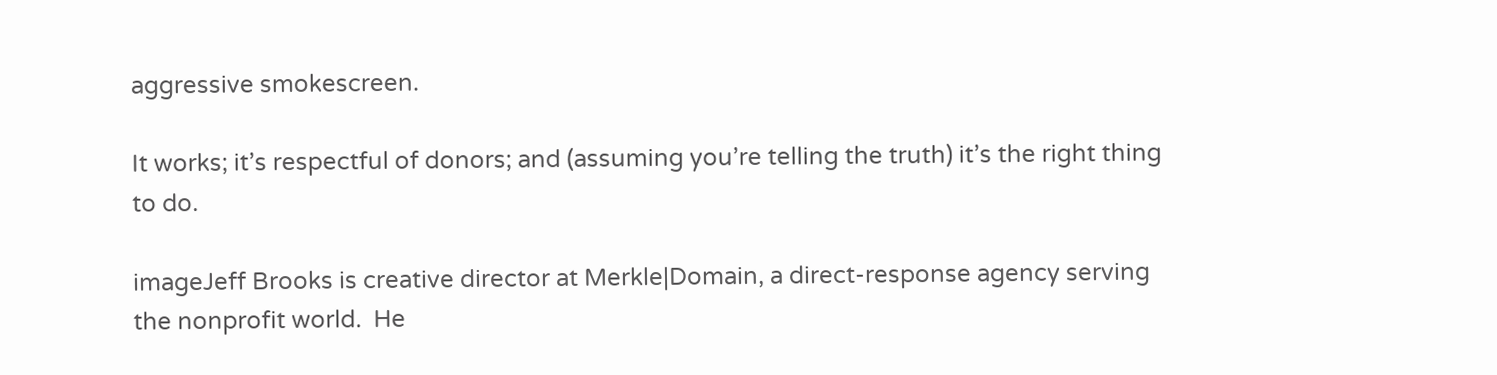aggressive smokescreen.

It works; it’s respectful of donors; and (assuming you’re telling the truth) it’s the right thing to do.

imageJeff Brooks is creative director at Merkle|Domain, a direct-response agency serving the nonprofit world.  He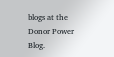blogs at the Donor Power Blog.